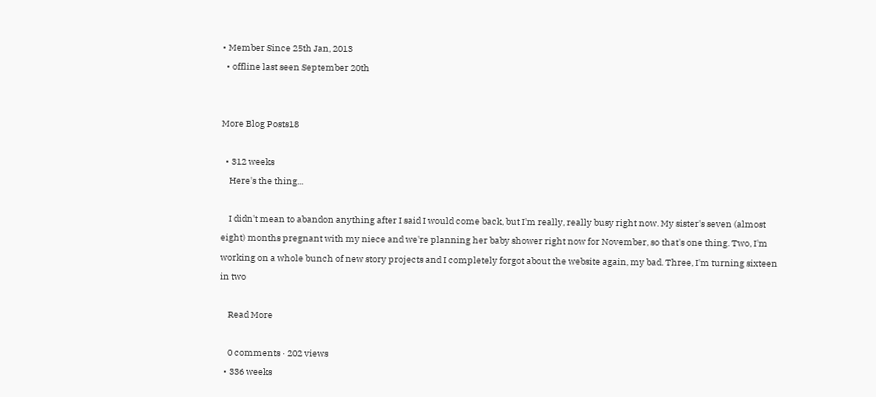• Member Since 25th Jan, 2013
  • offline last seen September 20th


More Blog Posts18

  • 312 weeks
    Here's the thing...

    I didn't mean to abandon anything after I said I would come back, but I'm really, really busy right now. My sister's seven (almost eight) months pregnant with my niece and we're planning her baby shower right now for November, so that's one thing. Two, I'm working on a whole bunch of new story projects and I completely forgot about the website again, my bad. Three, I'm turning sixteen in two

    Read More

    0 comments · 202 views
  • 336 weeks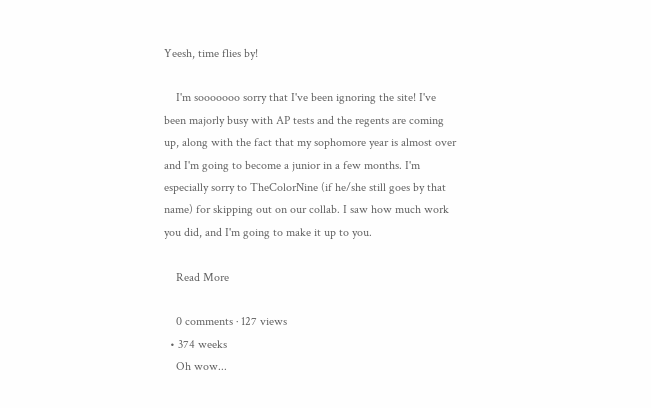Yeesh, time flies by!

    I'm sooooooo sorry that I've been ignoring the site! I've been majorly busy with AP tests and the regents are coming up, along with the fact that my sophomore year is almost over and I'm going to become a junior in a few months. I'm especially sorry to TheColorNine (if he/she still goes by that name) for skipping out on our collab. I saw how much work you did, and I'm going to make it up to you.

    Read More

    0 comments · 127 views
  • 374 weeks
    Oh wow...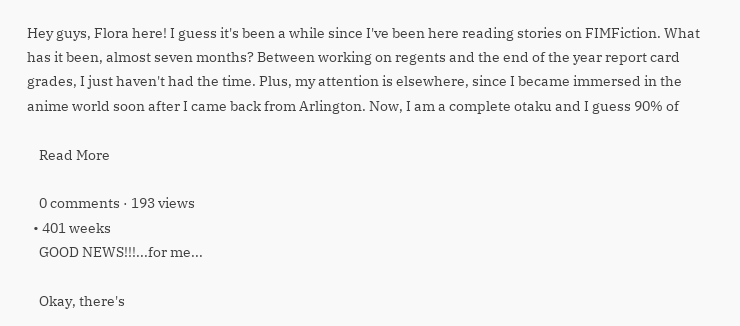Hey guys, Flora here! I guess it's been a while since I've been here reading stories on FIMFiction. What has it been, almost seven months? Between working on regents and the end of the year report card grades, I just haven't had the time. Plus, my attention is elsewhere, since I became immersed in the anime world soon after I came back from Arlington. Now, I am a complete otaku and I guess 90% of

    Read More

    0 comments · 193 views
  • 401 weeks
    GOOD NEWS!!!...for me...

    Okay, there's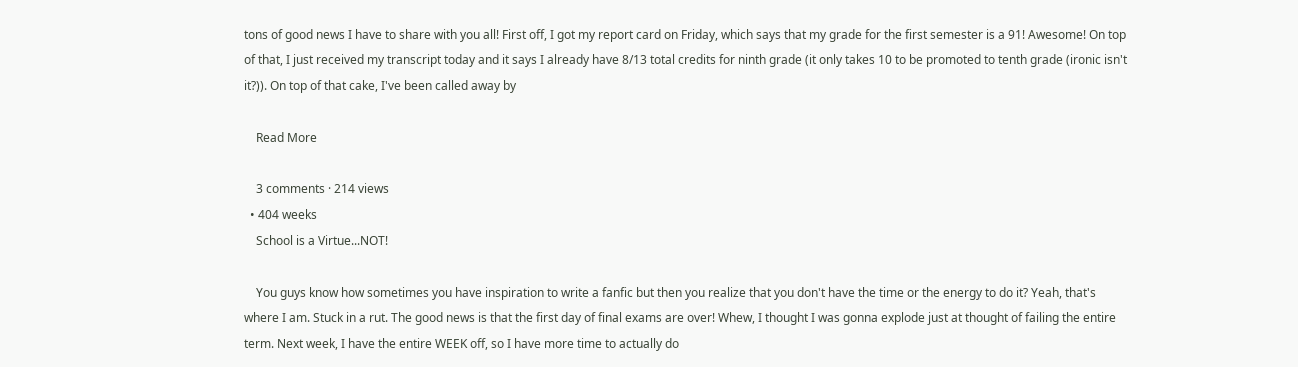tons of good news I have to share with you all! First off, I got my report card on Friday, which says that my grade for the first semester is a 91! Awesome! On top of that, I just received my transcript today and it says I already have 8/13 total credits for ninth grade (it only takes 10 to be promoted to tenth grade (ironic isn't it?)). On top of that cake, I've been called away by

    Read More

    3 comments · 214 views
  • 404 weeks
    School is a Virtue...NOT!

    You guys know how sometimes you have inspiration to write a fanfic but then you realize that you don't have the time or the energy to do it? Yeah, that's where I am. Stuck in a rut. The good news is that the first day of final exams are over! Whew, I thought I was gonna explode just at thought of failing the entire term. Next week, I have the entire WEEK off, so I have more time to actually do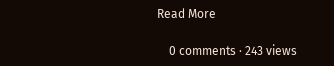Read More

    0 comments · 243 views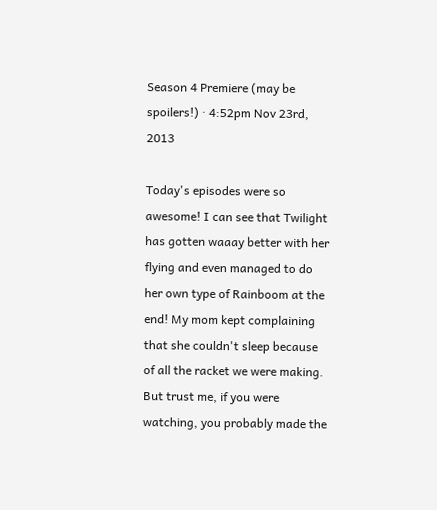Season 4 Premiere (may be spoilers!) · 4:52pm Nov 23rd, 2013

Today's episodes were so awesome! I can see that Twilight has gotten waaay better with her flying and even managed to do her own type of Rainboom at the end! My mom kept complaining that she couldn't sleep because of all the racket we were making. But trust me, if you were watching, you probably made the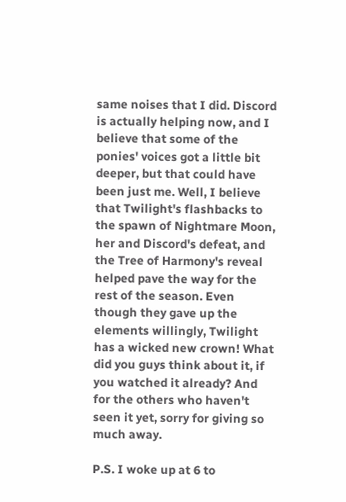same noises that I did. Discord is actually helping now, and I believe that some of the ponies' voices got a little bit deeper, but that could have been just me. Well, I believe that Twilight's flashbacks to the spawn of Nightmare Moon, her and Discord's defeat, and the Tree of Harmony's reveal helped pave the way for the rest of the season. Even though they gave up the elements willingly, Twilight has a wicked new crown! What did you guys think about it, if you watched it already? And for the others who haven't seen it yet, sorry for giving so much away.

P.S. I woke up at 6 to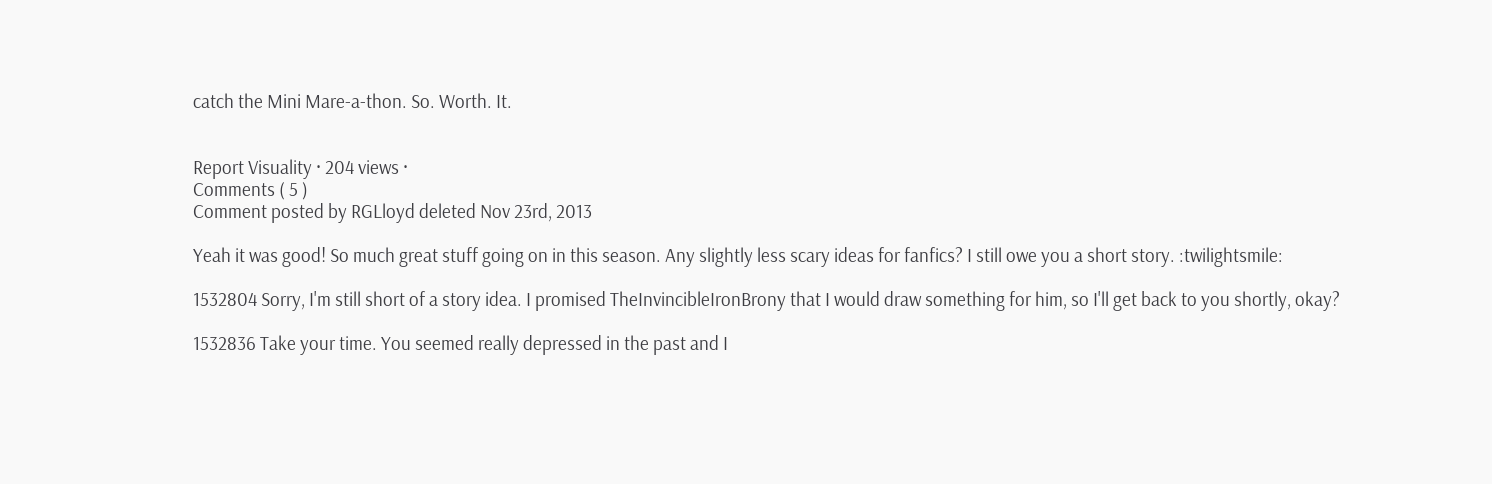catch the Mini Mare-a-thon. So. Worth. It.


Report Visuality · 204 views ·
Comments ( 5 )
Comment posted by RGLloyd deleted Nov 23rd, 2013

Yeah it was good! So much great stuff going on in this season. Any slightly less scary ideas for fanfics? I still owe you a short story. :twilightsmile:

1532804 Sorry, I'm still short of a story idea. I promised TheInvincibleIronBrony that I would draw something for him, so I'll get back to you shortly, okay?

1532836 Take your time. You seemed really depressed in the past and I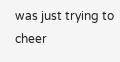was just trying to cheer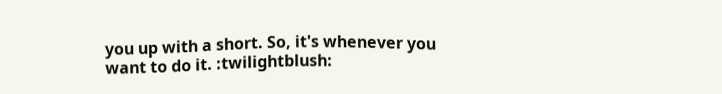you up with a short. So, it's whenever you want to do it. :twilightblush: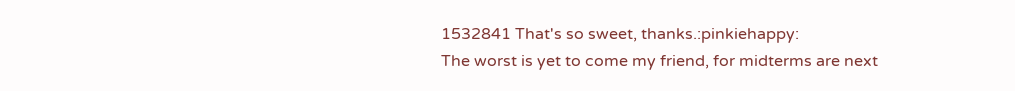1532841 That's so sweet, thanks.:pinkiehappy:
The worst is yet to come my friend, for midterms are next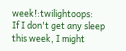week!:twilightoops:
If I don't get any sleep this week, I might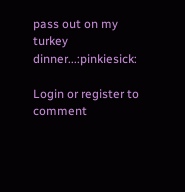pass out on my turkey dinner...:pinkiesick:

Login or register to comment